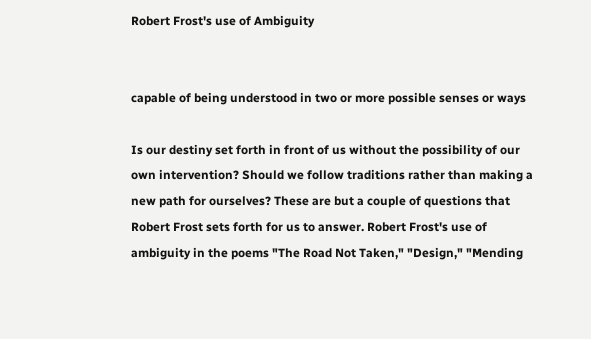Robert Frost's use of Ambiguity


capable of being understood in two or more possible senses or ways

Is our destiny set forth in front of us without the possibility of our own intervention? Should we follow traditions rather than making a new path for ourselves? These are but a couple of questions that Robert Frost sets forth for us to answer. Robert Frost's use of ambiguity in the poems "The Road Not Taken," "Design," "Mending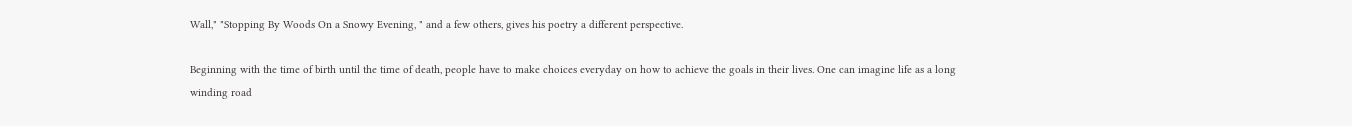Wall," "Stopping By Woods On a Snowy Evening, " and a few others, gives his poetry a different perspective.

Beginning with the time of birth until the time of death, people have to make choices everyday on how to achieve the goals in their lives. One can imagine life as a long winding road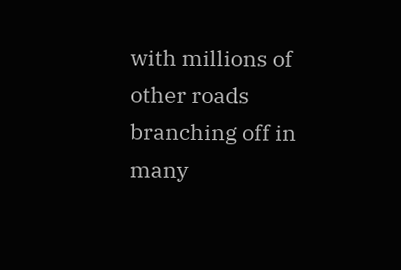with millions of other roads branching off in many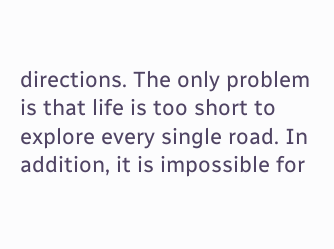directions. The only problem is that life is too short to explore every single road. In addition, it is impossible for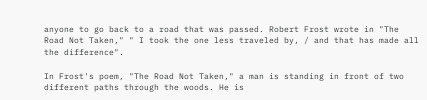anyone to go back to a road that was passed. Robert Frost wrote in "The Road Not Taken," " I took the one less traveled by, / and that has made all the difference".

In Frost's poem, "The Road Not Taken," a man is standing in front of two different paths through the woods. He is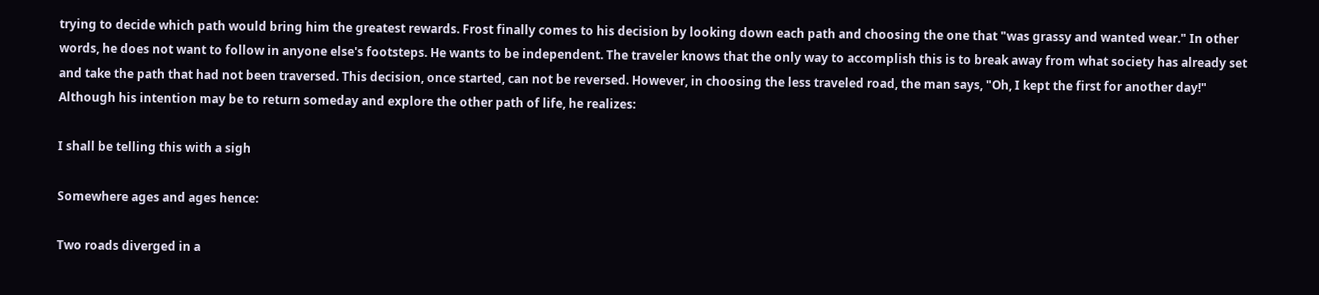trying to decide which path would bring him the greatest rewards. Frost finally comes to his decision by looking down each path and choosing the one that "was grassy and wanted wear." In other words, he does not want to follow in anyone else's footsteps. He wants to be independent. The traveler knows that the only way to accomplish this is to break away from what society has already set and take the path that had not been traversed. This decision, once started, can not be reversed. However, in choosing the less traveled road, the man says, "Oh, I kept the first for another day!" Although his intention may be to return someday and explore the other path of life, he realizes:

I shall be telling this with a sigh

Somewhere ages and ages hence:

Two roads diverged in a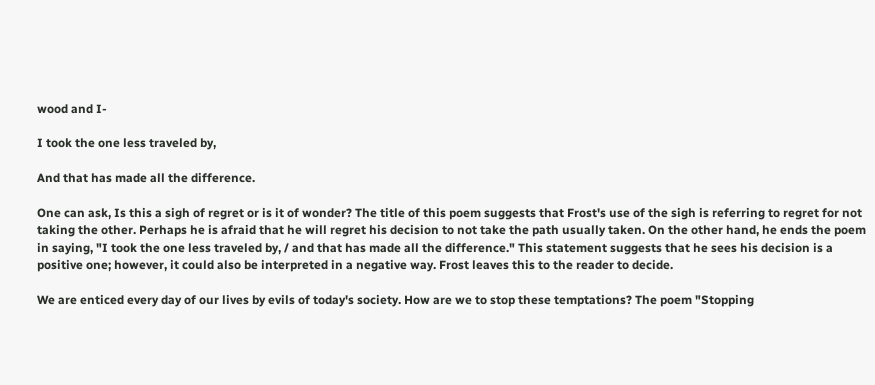wood and I-

I took the one less traveled by,

And that has made all the difference.

One can ask, Is this a sigh of regret or is it of wonder? The title of this poem suggests that Frost's use of the sigh is referring to regret for not taking the other. Perhaps he is afraid that he will regret his decision to not take the path usually taken. On the other hand, he ends the poem in saying, "I took the one less traveled by, / and that has made all the difference." This statement suggests that he sees his decision is a positive one; however, it could also be interpreted in a negative way. Frost leaves this to the reader to decide.

We are enticed every day of our lives by evils of today's society. How are we to stop these temptations? The poem "Stopping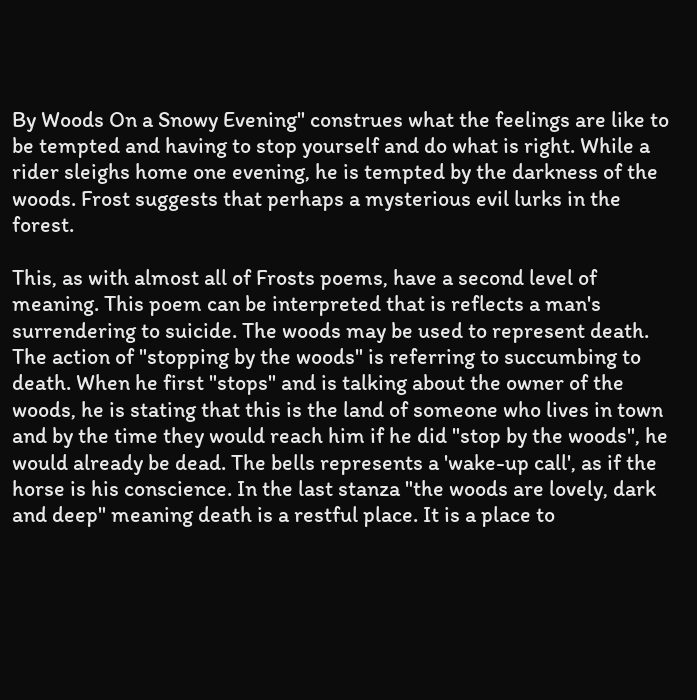By Woods On a Snowy Evening" construes what the feelings are like to be tempted and having to stop yourself and do what is right. While a rider sleighs home one evening, he is tempted by the darkness of the woods. Frost suggests that perhaps a mysterious evil lurks in the forest.

This, as with almost all of Frosts poems, have a second level of meaning. This poem can be interpreted that is reflects a man's surrendering to suicide. The woods may be used to represent death. The action of "stopping by the woods" is referring to succumbing to death. When he first "stops" and is talking about the owner of the woods, he is stating that this is the land of someone who lives in town and by the time they would reach him if he did "stop by the woods", he would already be dead. The bells represents a 'wake-up call', as if the horse is his conscience. In the last stanza "the woods are lovely, dark and deep" meaning death is a restful place. It is a place to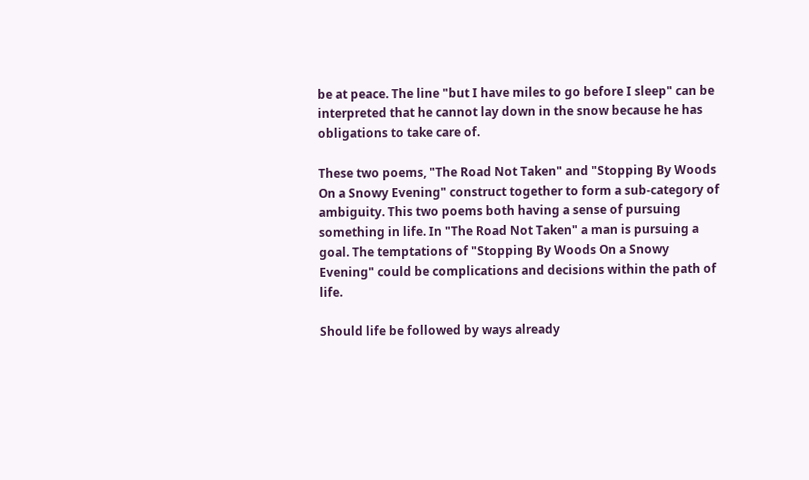be at peace. The line "but I have miles to go before I sleep" can be interpreted that he cannot lay down in the snow because he has obligations to take care of.

These two poems, "The Road Not Taken" and "Stopping By Woods On a Snowy Evening" construct together to form a sub-category of ambiguity. This two poems both having a sense of pursuing something in life. In "The Road Not Taken" a man is pursuing a goal. The temptations of "Stopping By Woods On a Snowy Evening" could be complications and decisions within the path of life.

Should life be followed by ways already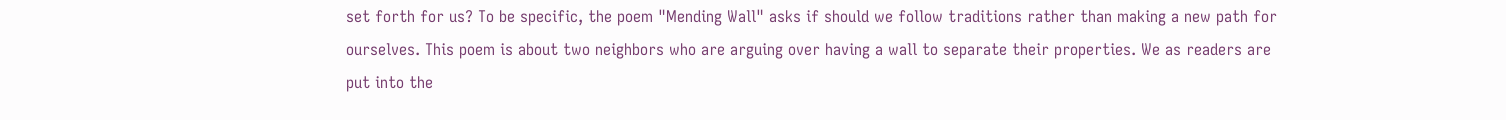set forth for us? To be specific, the poem "Mending Wall" asks if should we follow traditions rather than making a new path for ourselves. This poem is about two neighbors who are arguing over having a wall to separate their properties. We as readers are put into the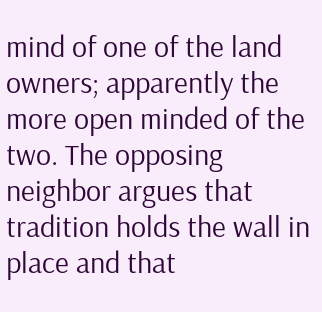mind of one of the land owners; apparently the more open minded of the two. The opposing neighbor argues that tradition holds the wall in place and that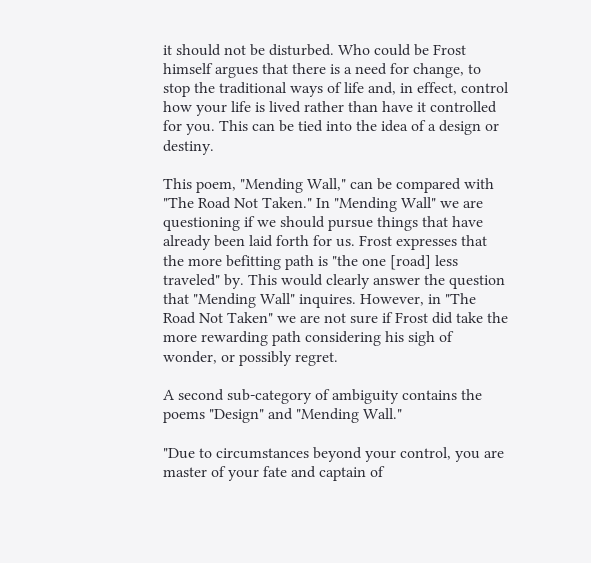it should not be disturbed. Who could be Frost himself argues that there is a need for change, to stop the traditional ways of life and, in effect, control how your life is lived rather than have it controlled for you. This can be tied into the idea of a design or destiny.

This poem, "Mending Wall," can be compared with "The Road Not Taken." In "Mending Wall" we are questioning if we should pursue things that have already been laid forth for us. Frost expresses that the more befitting path is "the one [road] less traveled" by. This would clearly answer the question that "Mending Wall" inquires. However, in "The Road Not Taken" we are not sure if Frost did take the more rewarding path considering his sigh of wonder, or possibly regret.

A second sub-category of ambiguity contains the poems "Design" and "Mending Wall."

"Due to circumstances beyond your control, you are master of your fate and captain of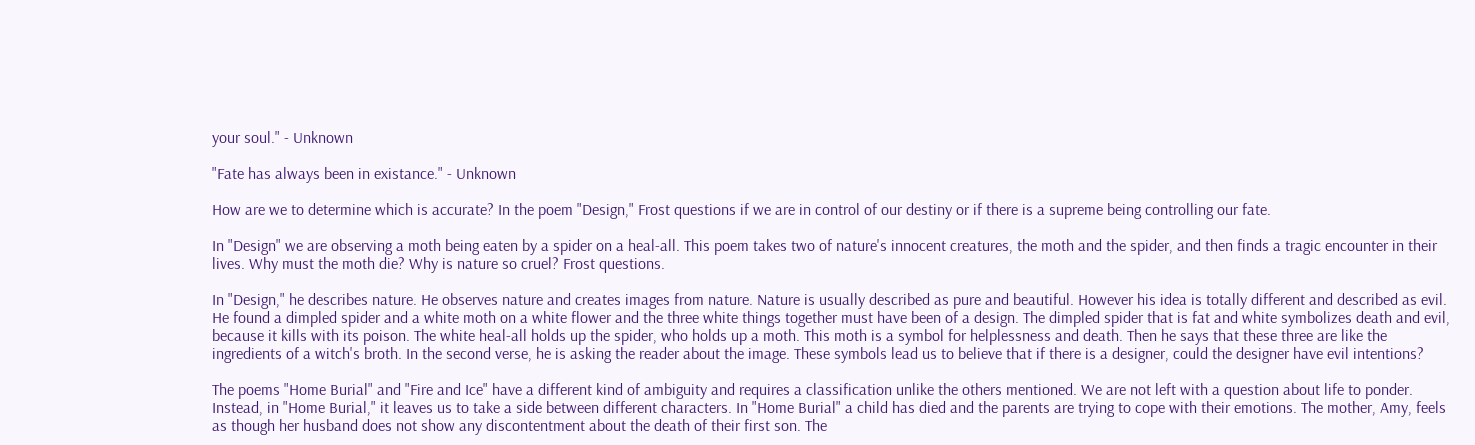your soul." - Unknown

"Fate has always been in existance." - Unknown

How are we to determine which is accurate? In the poem "Design," Frost questions if we are in control of our destiny or if there is a supreme being controlling our fate.

In "Design" we are observing a moth being eaten by a spider on a heal-all. This poem takes two of nature's innocent creatures, the moth and the spider, and then finds a tragic encounter in their lives. Why must the moth die? Why is nature so cruel? Frost questions.

In "Design," he describes nature. He observes nature and creates images from nature. Nature is usually described as pure and beautiful. However his idea is totally different and described as evil. He found a dimpled spider and a white moth on a white flower and the three white things together must have been of a design. The dimpled spider that is fat and white symbolizes death and evil, because it kills with its poison. The white heal-all holds up the spider, who holds up a moth. This moth is a symbol for helplessness and death. Then he says that these three are like the ingredients of a witch's broth. In the second verse, he is asking the reader about the image. These symbols lead us to believe that if there is a designer, could the designer have evil intentions?

The poems "Home Burial" and "Fire and Ice" have a different kind of ambiguity and requires a classification unlike the others mentioned. We are not left with a question about life to ponder. Instead, in "Home Burial," it leaves us to take a side between different characters. In "Home Burial" a child has died and the parents are trying to cope with their emotions. The mother, Amy, feels as though her husband does not show any discontentment about the death of their first son. The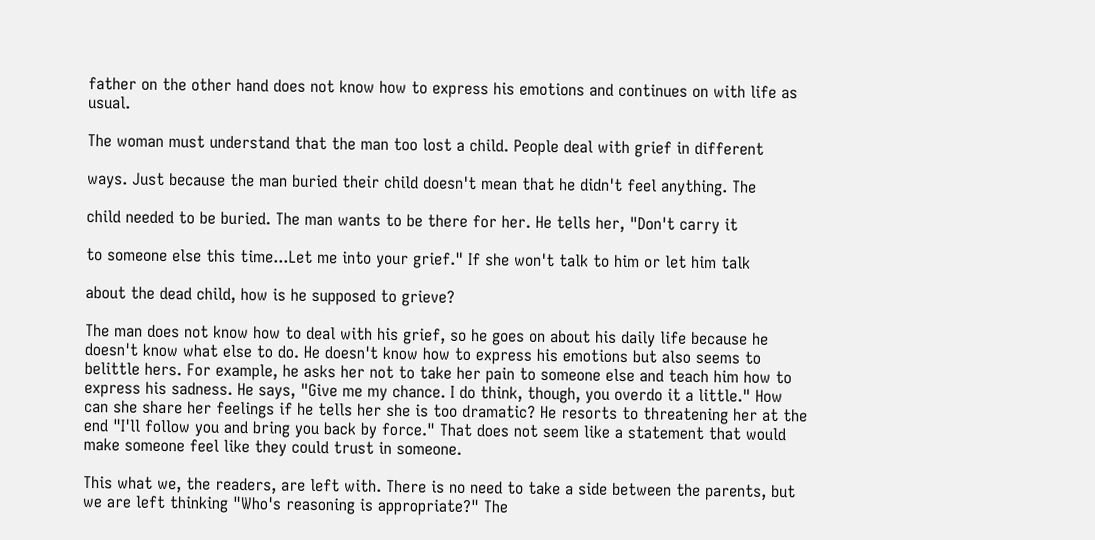father on the other hand does not know how to express his emotions and continues on with life as usual.

The woman must understand that the man too lost a child. People deal with grief in different

ways. Just because the man buried their child doesn't mean that he didn't feel anything. The

child needed to be buried. The man wants to be there for her. He tells her, "Don't carry it

to someone else this time...Let me into your grief." If she won't talk to him or let him talk

about the dead child, how is he supposed to grieve?

The man does not know how to deal with his grief, so he goes on about his daily life because he doesn't know what else to do. He doesn't know how to express his emotions but also seems to belittle hers. For example, he asks her not to take her pain to someone else and teach him how to express his sadness. He says, "Give me my chance. I do think, though, you overdo it a little." How can she share her feelings if he tells her she is too dramatic? He resorts to threatening her at the end "I'll follow you and bring you back by force." That does not seem like a statement that would make someone feel like they could trust in someone.

This what we, the readers, are left with. There is no need to take a side between the parents, but we are left thinking "Who's reasoning is appropriate?" The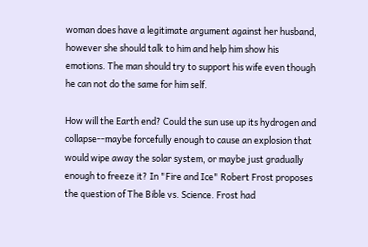woman does have a legitimate argument against her husband, however she should talk to him and help him show his emotions. The man should try to support his wife even though he can not do the same for him self.

How will the Earth end? Could the sun use up its hydrogen and collapse--maybe forcefully enough to cause an explosion that would wipe away the solar system, or maybe just gradually enough to freeze it? In "Fire and Ice" Robert Frost proposes the question of The Bible vs. Science. Frost had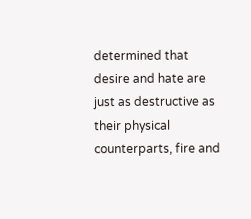determined that desire and hate are just as destructive as their physical counterparts, fire and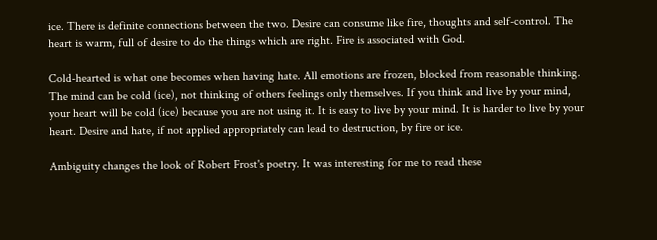ice. There is definite connections between the two. Desire can consume like fire, thoughts and self-control. The heart is warm, full of desire to do the things which are right. Fire is associated with God.

Cold-hearted is what one becomes when having hate. All emotions are frozen, blocked from reasonable thinking. The mind can be cold (ice), not thinking of others feelings only themselves. If you think and live by your mind, your heart will be cold (ice) because you are not using it. It is easy to live by your mind. It is harder to live by your heart. Desire and hate, if not applied appropriately can lead to destruction, by fire or ice.

Ambiguity changes the look of Robert Frost's poetry. It was interesting for me to read these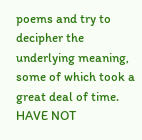poems and try to decipher the underlying meaning, some of which took a great deal of time. HAVE NOT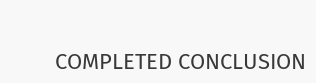COMPLETED CONCLUSION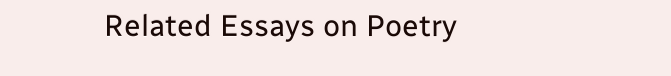Related Essays on Poetry